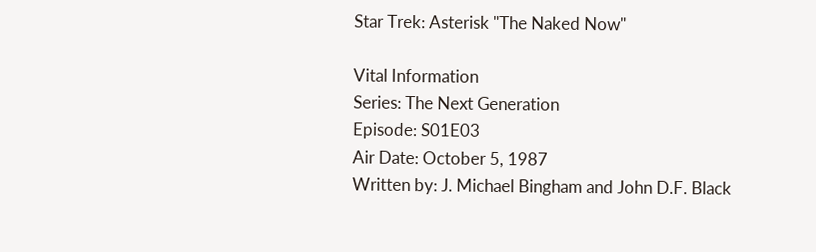Star Trek: Asterisk "The Naked Now"

Vital Information
Series: The Next Generation
Episode: S01E03
Air Date: October 5, 1987
Written by: J. Michael Bingham and John D.F. Black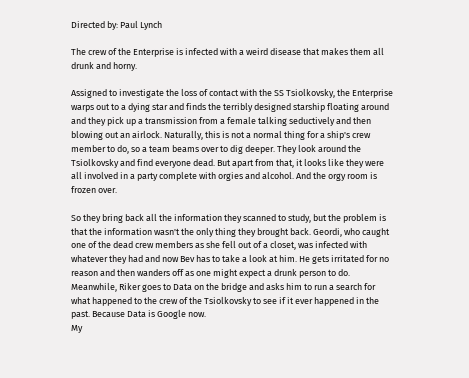Directed by: Paul Lynch

The crew of the Enterprise is infected with a weird disease that makes them all drunk and horny.

Assigned to investigate the loss of contact with the SS Tsiolkovsky, the Enterprise warps out to a dying star and finds the terribly designed starship floating around and they pick up a transmission from a female talking seductively and then blowing out an airlock. Naturally, this is not a normal thing for a ship's crew member to do, so a team beams over to dig deeper. They look around the Tsiolkovsky and find everyone dead. But apart from that, it looks like they were all involved in a party complete with orgies and alcohol. And the orgy room is frozen over.

So they bring back all the information they scanned to study, but the problem is that the information wasn't the only thing they brought back. Geordi, who caught one of the dead crew members as she fell out of a closet, was infected with whatever they had and now Bev has to take a look at him. He gets irritated for no reason and then wanders off as one might expect a drunk person to do. Meanwhile, Riker goes to Data on the bridge and asks him to run a search for what happened to the crew of the Tsiolkovsky to see if it ever happened in the past. Because Data is Google now.
My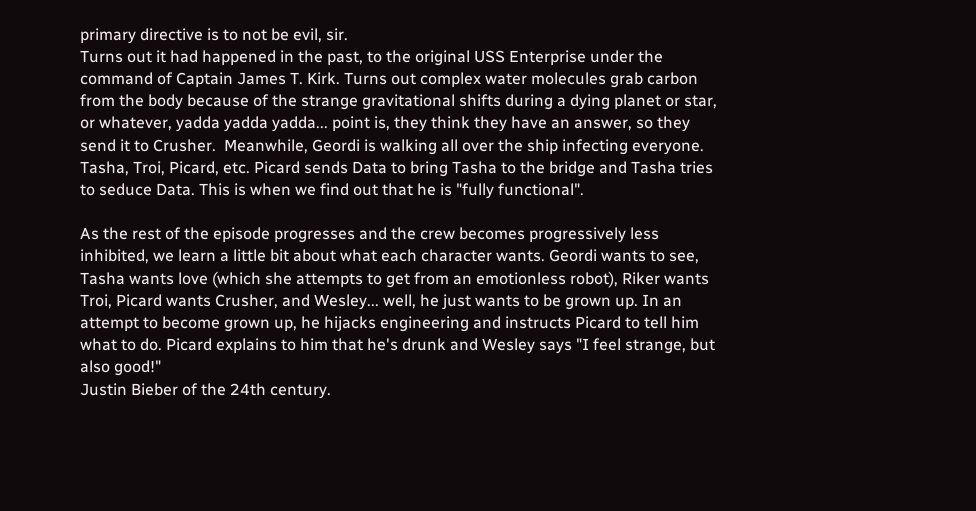primary directive is to not be evil, sir.
Turns out it had happened in the past, to the original USS Enterprise under the command of Captain James T. Kirk. Turns out complex water molecules grab carbon from the body because of the strange gravitational shifts during a dying planet or star, or whatever, yadda yadda yadda... point is, they think they have an answer, so they send it to Crusher.  Meanwhile, Geordi is walking all over the ship infecting everyone. Tasha, Troi, Picard, etc. Picard sends Data to bring Tasha to the bridge and Tasha tries to seduce Data. This is when we find out that he is "fully functional".

As the rest of the episode progresses and the crew becomes progressively less inhibited, we learn a little bit about what each character wants. Geordi wants to see, Tasha wants love (which she attempts to get from an emotionless robot), Riker wants Troi, Picard wants Crusher, and Wesley... well, he just wants to be grown up. In an attempt to become grown up, he hijacks engineering and instructs Picard to tell him what to do. Picard explains to him that he's drunk and Wesley says "I feel strange, but also good!"
Justin Bieber of the 24th century.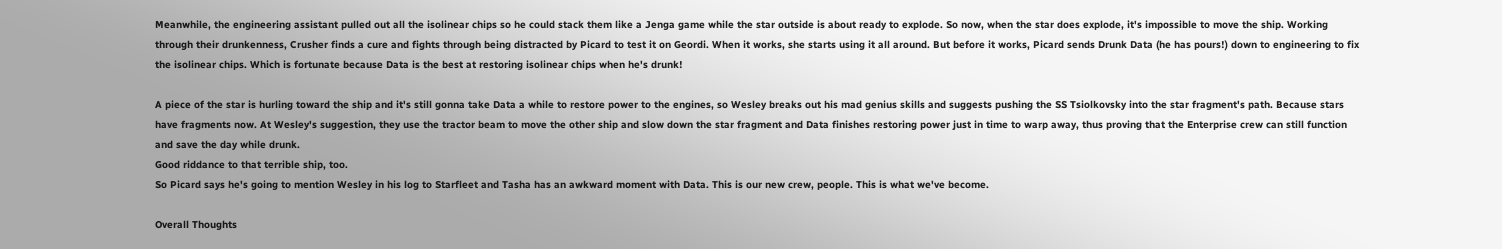Meanwhile, the engineering assistant pulled out all the isolinear chips so he could stack them like a Jenga game while the star outside is about ready to explode. So now, when the star does explode, it's impossible to move the ship. Working through their drunkenness, Crusher finds a cure and fights through being distracted by Picard to test it on Geordi. When it works, she starts using it all around. But before it works, Picard sends Drunk Data (he has pours!) down to engineering to fix the isolinear chips. Which is fortunate because Data is the best at restoring isolinear chips when he's drunk!

A piece of the star is hurling toward the ship and it's still gonna take Data a while to restore power to the engines, so Wesley breaks out his mad genius skills and suggests pushing the SS Tsiolkovsky into the star fragment's path. Because stars have fragments now. At Wesley's suggestion, they use the tractor beam to move the other ship and slow down the star fragment and Data finishes restoring power just in time to warp away, thus proving that the Enterprise crew can still function and save the day while drunk.
Good riddance to that terrible ship, too.
So Picard says he's going to mention Wesley in his log to Starfleet and Tasha has an awkward moment with Data. This is our new crew, people. This is what we've become.

Overall Thoughts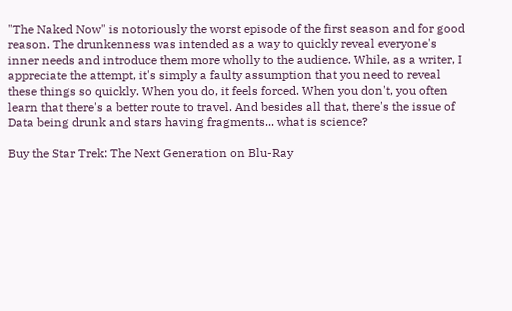"The Naked Now" is notoriously the worst episode of the first season and for good reason. The drunkenness was intended as a way to quickly reveal everyone's inner needs and introduce them more wholly to the audience. While, as a writer, I appreciate the attempt, it's simply a faulty assumption that you need to reveal these things so quickly. When you do, it feels forced. When you don't, you often learn that there's a better route to travel. And besides all that, there's the issue of Data being drunk and stars having fragments... what is science?

Buy the Star Trek: The Next Generation on Blu-Ray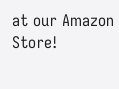at our Amazon Store!